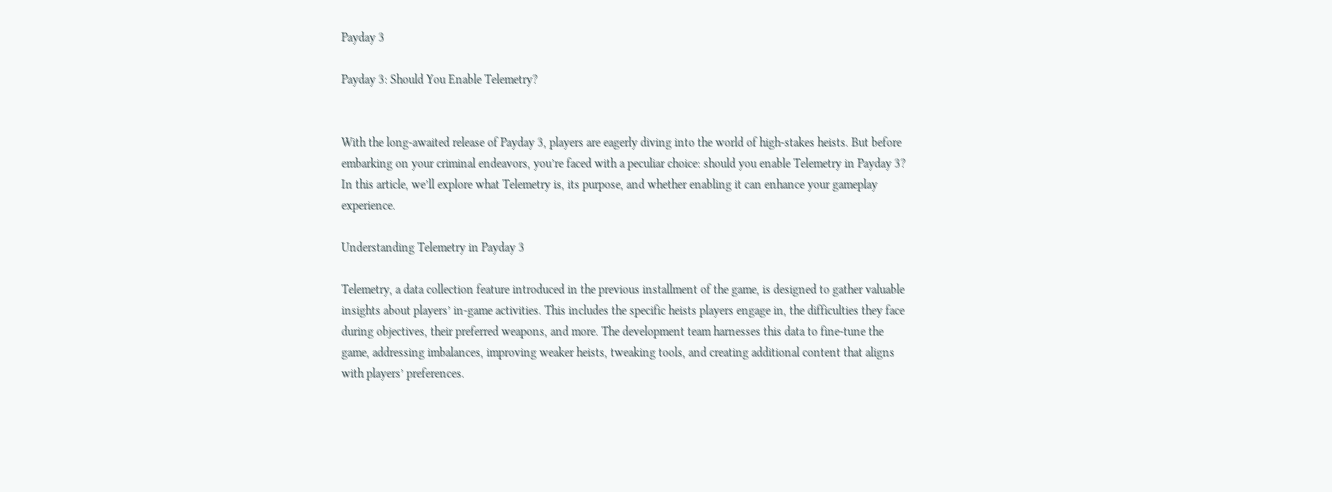Payday 3

Payday 3: Should You Enable Telemetry?


With the long-awaited release of Payday 3, players are eagerly diving into the world of high-stakes heists. But before embarking on your criminal endeavors, you’re faced with a peculiar choice: should you enable Telemetry in Payday 3? In this article, we’ll explore what Telemetry is, its purpose, and whether enabling it can enhance your gameplay experience.

Understanding Telemetry in Payday 3

Telemetry, a data collection feature introduced in the previous installment of the game, is designed to gather valuable insights about players’ in-game activities. This includes the specific heists players engage in, the difficulties they face during objectives, their preferred weapons, and more. The development team harnesses this data to fine-tune the game, addressing imbalances, improving weaker heists, tweaking tools, and creating additional content that aligns with players’ preferences.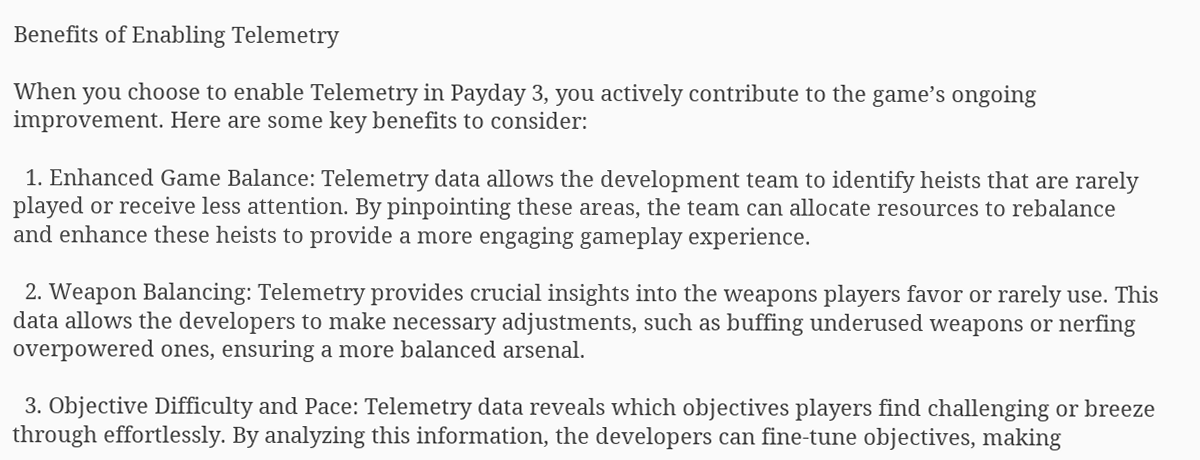Benefits of Enabling Telemetry

When you choose to enable Telemetry in Payday 3, you actively contribute to the game’s ongoing improvement. Here are some key benefits to consider:

  1. Enhanced Game Balance: Telemetry data allows the development team to identify heists that are rarely played or receive less attention. By pinpointing these areas, the team can allocate resources to rebalance and enhance these heists to provide a more engaging gameplay experience.

  2. Weapon Balancing: Telemetry provides crucial insights into the weapons players favor or rarely use. This data allows the developers to make necessary adjustments, such as buffing underused weapons or nerfing overpowered ones, ensuring a more balanced arsenal.

  3. Objective Difficulty and Pace: Telemetry data reveals which objectives players find challenging or breeze through effortlessly. By analyzing this information, the developers can fine-tune objectives, making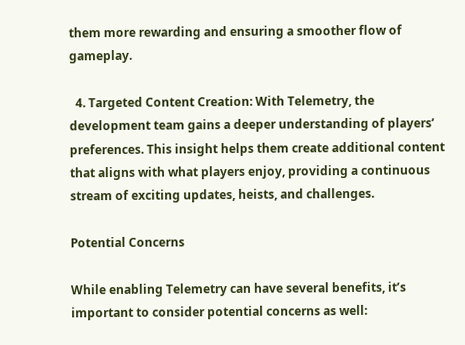them more rewarding and ensuring a smoother flow of gameplay.

  4. Targeted Content Creation: With Telemetry, the development team gains a deeper understanding of players’ preferences. This insight helps them create additional content that aligns with what players enjoy, providing a continuous stream of exciting updates, heists, and challenges.

Potential Concerns

While enabling Telemetry can have several benefits, it’s important to consider potential concerns as well: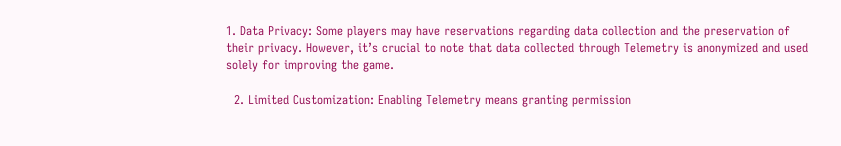1. Data Privacy: Some players may have reservations regarding data collection and the preservation of their privacy. However, it’s crucial to note that data collected through Telemetry is anonymized and used solely for improving the game.

  2. Limited Customization: Enabling Telemetry means granting permission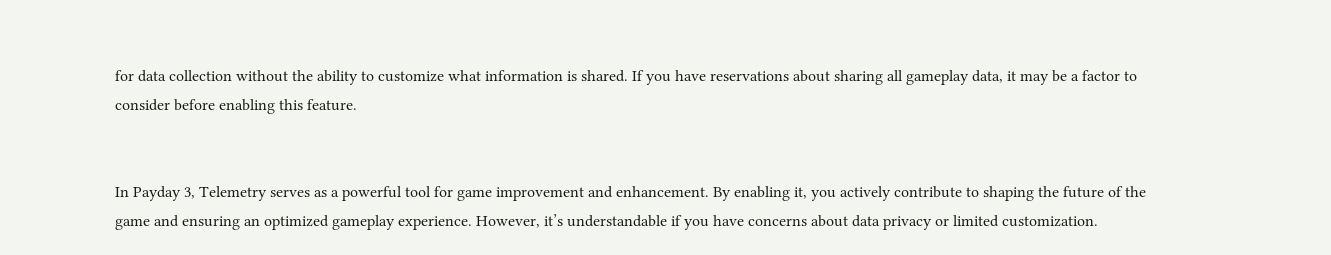for data collection without the ability to customize what information is shared. If you have reservations about sharing all gameplay data, it may be a factor to consider before enabling this feature.


In Payday 3, Telemetry serves as a powerful tool for game improvement and enhancement. By enabling it, you actively contribute to shaping the future of the game and ensuring an optimized gameplay experience. However, it’s understandable if you have concerns about data privacy or limited customization.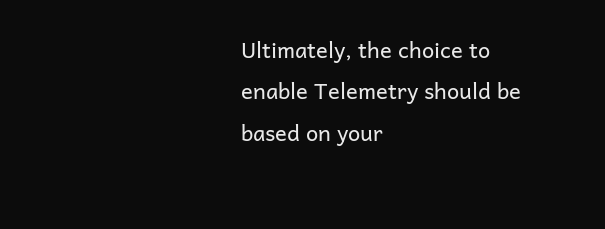Ultimately, the choice to enable Telemetry should be based on your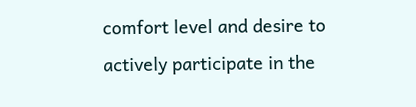comfort level and desire to actively participate in the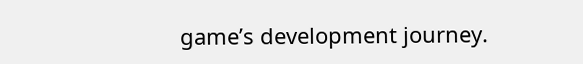game’s development journey.